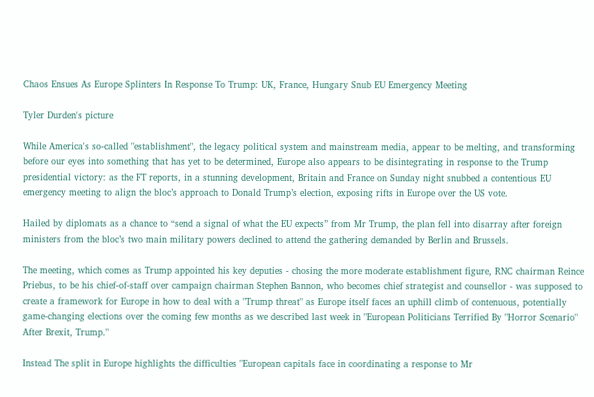Chaos Ensues As Europe Splinters In Response To Trump: UK, France, Hungary Snub EU Emergency Meeting

Tyler Durden's picture

While America's so-called "establishment", the legacy political system and mainstream media, appear to be melting, and transforming before our eyes into something that has yet to be determined, Europe also appears to be disintegrating in response to the Trump presidential victory: as the FT reports, in a stunning development, Britain and France on Sunday night snubbed a contentious EU emergency meeting to align the bloc’s approach to Donald Trump’s election, exposing rifts in Europe over the US vote.

Hailed by diplomats as a chance to “send a signal of what the EU expects” from Mr Trump, the plan fell into disarray after foreign ministers from the bloc’s two main military powers declined to attend the gathering demanded by Berlin and Brussels.

The meeting, which comes as Trump appointed his key deputies - chosing the more moderate establishment figure, RNC chairman Reince Priebus, to be his chief-of-staff over campaign chairman Stephen Bannon, who becomes chief strategist and counsellor - was supposed to create a framework for Europe in how to deal with a "Trump threat" as Europe itself faces an uphill climb of contenuous, potentially game-changing elections over the coming few months as we described last week in "European Politicians Terrified By "Horror Scenario" After Brexit, Trump."

Instead The split in Europe highlights the difficulties "European capitals face in coordinating a response to Mr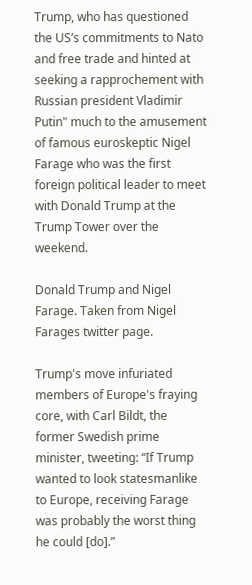Trump, who has questioned the US’s commitments to Nato and free trade and hinted at seeking a rapprochement with Russian president Vladimir Putin" much to the amusement of famous euroskeptic Nigel Farage who was the first foreign political leader to meet with Donald Trump at the Trump Tower over the weekend.

Donald Trump and Nigel Farage. Taken from Nigel Farages twitter page.

Trump's move infuriated members of Europe's fraying core, with Carl Bildt, the former Swedish prime minister, tweeting: “If Trump wanted to look statesmanlike to Europe, receiving Farage was probably the worst thing he could [do].”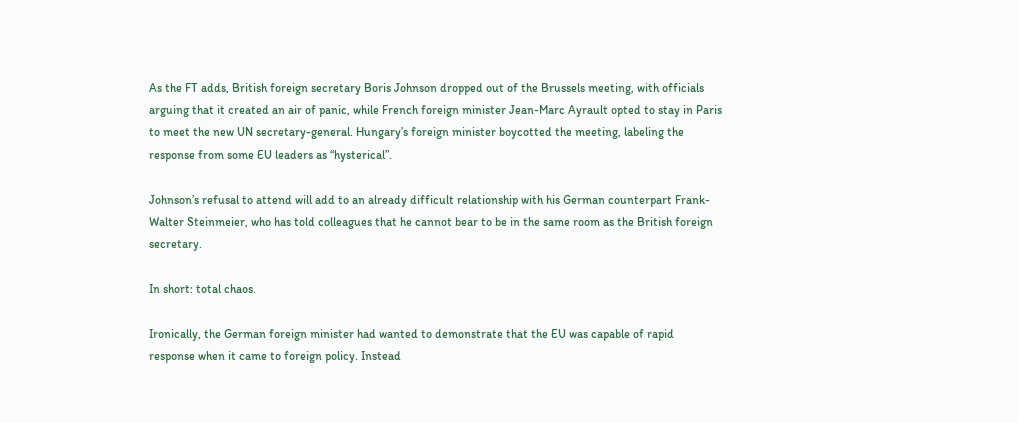As the FT adds, British foreign secretary Boris Johnson dropped out of the Brussels meeting, with officials arguing that it created an air of panic, while French foreign minister Jean-Marc Ayrault opted to stay in Paris to meet the new UN secretary-general. Hungary’s foreign minister boycotted the meeting, labeling the response from some EU leaders as “hysterical”.

Johnson’s refusal to attend will add to an already difficult relationship with his German counterpart Frank-Walter Steinmeier, who has told colleagues that he cannot bear to be in the same room as the British foreign secretary.

In short: total chaos.

Ironically, the German foreign minister had wanted to demonstrate that the EU was capable of rapid response when it came to foreign policy. Instead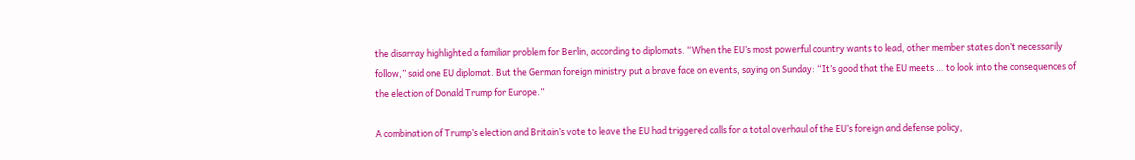the disarray highlighted a familiar problem for Berlin, according to diplomats. “When the EU’s most powerful country wants to lead, other member states don’t necessarily follow,” said one EU diplomat. But the German foreign ministry put a brave face on events, saying on Sunday: “It’s good that the EU meets … to look into the consequences of the election of Donald Trump for Europe.”

A combination of Trump’s election and Britain’s vote to leave the EU had triggered calls for a total overhaul of the EU’s foreign and defense policy,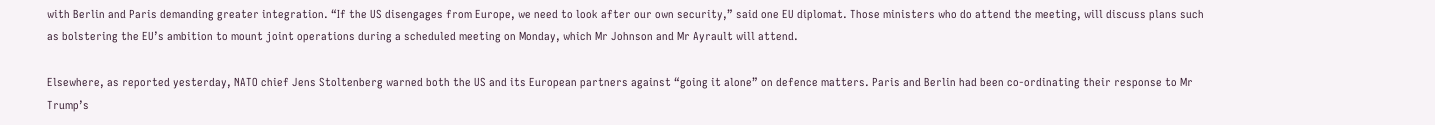with Berlin and Paris demanding greater integration. “If the US disengages from Europe, we need to look after our own security,” said one EU diplomat. Those ministers who do attend the meeting, will discuss plans such as bolstering the EU’s ambition to mount joint operations during a scheduled meeting on Monday, which Mr Johnson and Mr Ayrault will attend.

Elsewhere, as reported yesterday, NATO chief Jens Stoltenberg warned both the US and its European partners against “going it alone” on defence matters. Paris and Berlin had been co-ordinating their response to Mr Trump’s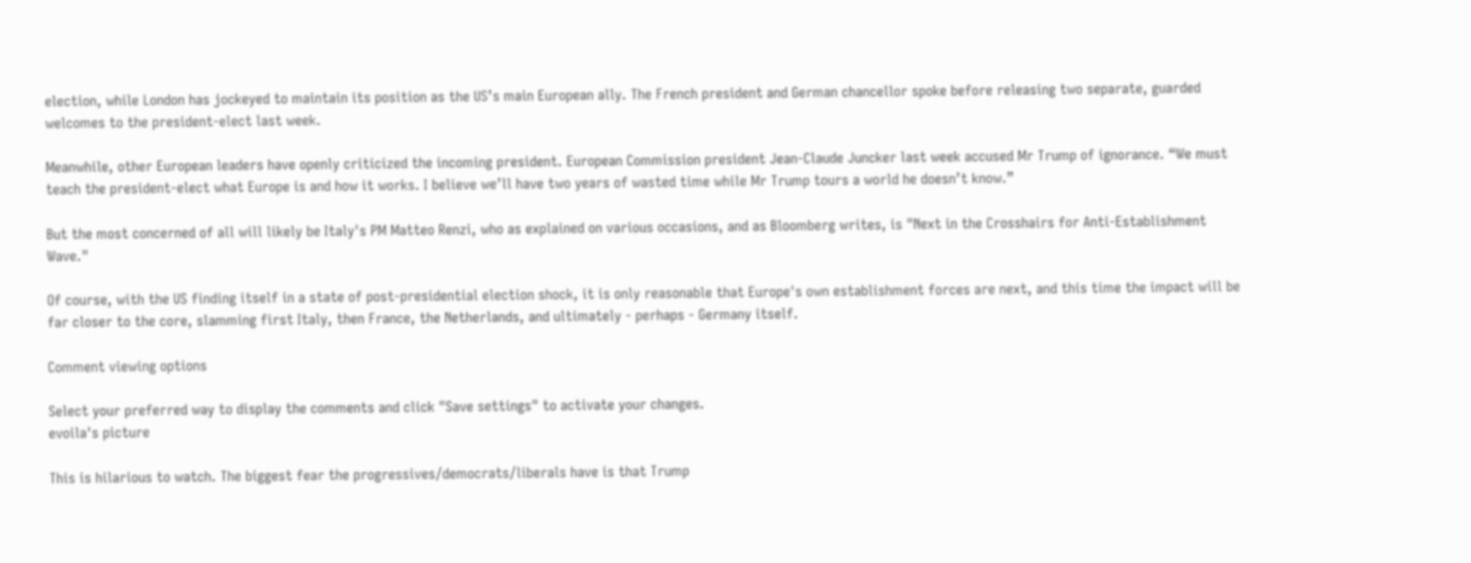election, while London has jockeyed to maintain its position as the US’s main European ally. The French president and German chancellor spoke before releasing two separate, guarded welcomes to the president-elect last week.

Meanwhile, other European leaders have openly criticized the incoming president. European Commission president Jean-Claude Juncker last week accused Mr Trump of ignorance. “We must teach the president-elect what Europe is and how it works. I believe we’ll have two years of wasted time while Mr Trump tours a world he doesn’t know.”

But the most concerned of all will likely be Italy's PM Matteo Renzi, who as explained on various occasions, and as Bloomberg writes, is "Next in the Crosshairs for Anti-Establishment Wave."

Of course, with the US finding itself in a state of post-presidential election shock, it is only reasonable that Europe's own establishment forces are next, and this time the impact will be far closer to the core, slamming first Italy, then France, the Netherlands, and ultimately - perhaps - Germany itself.

Comment viewing options

Select your preferred way to display the comments and click "Save settings" to activate your changes.
evoila's picture

This is hilarious to watch. The biggest fear the progressives/democrats/liberals have is that Trump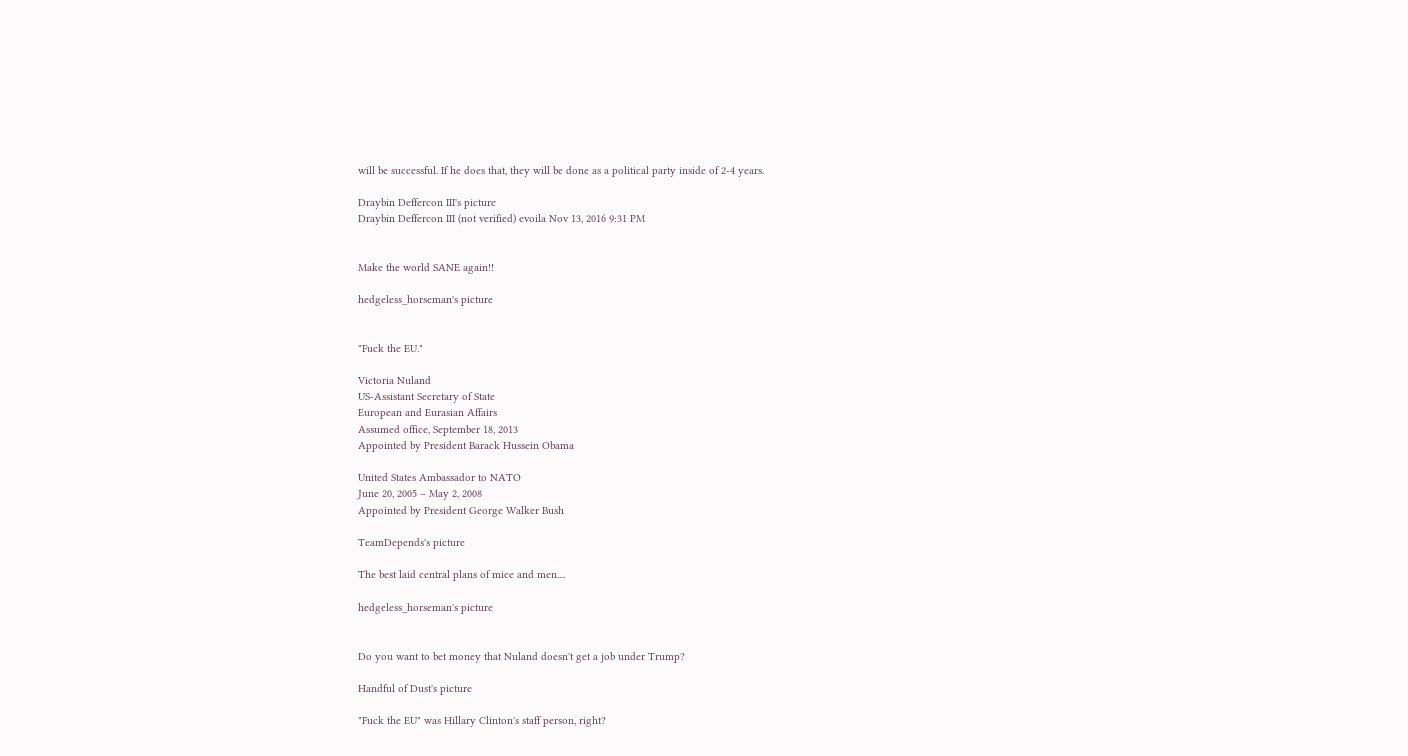will be successful. If he does that, they will be done as a political party inside of 2-4 years.

Draybin Deffercon III's picture
Draybin Deffercon III (not verified) evoila Nov 13, 2016 9:31 PM


Make the world SANE again!!

hedgeless_horseman's picture


"Fuck the EU."

Victoria Nuland
US-Assistant Secretary of State
European and Eurasian Affairs
Assumed office, September 18, 2013
Appointed by President Barack Hussein Obama

United States Ambassador to NATO
June 20, 2005 – May 2, 2008
Appointed by President George Walker Bush

TeamDepends's picture

The best laid central plans of mice and men....

hedgeless_horseman's picture


Do you want to bet money that Nuland doesn't get a job under Trump?

Handful of Dust's picture

"Fuck the EU" was Hillary Clinton's staff person, right?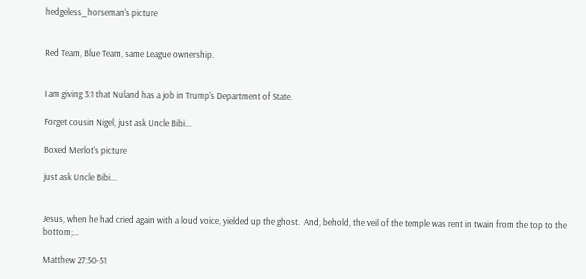hedgeless_horseman's picture


Red Team, Blue Team, same League ownership.


I am giving 3:1 that Nuland has a job in Trump's Department of State.

Forget cousin Nigel, just ask Uncle Bibi...

Boxed Merlot's picture

just ask Uncle Bibi...


Jesus, when he had cried again with a loud voice, yielded up the ghost.  And, behold, the veil of the temple was rent in twain from the top to the bottom;...

Matthew 27:50-51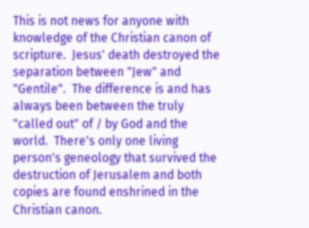This is not news for anyone with knowledge of the Christian canon of scripture.  Jesus' death destroyed the separation between "Jew" and "Gentile".  The difference is and has always been between the truly "called out" of / by God and the world.  There's only one living person's geneology that survived the destruction of Jerusalem and both copies are found enshrined in the Christian canon.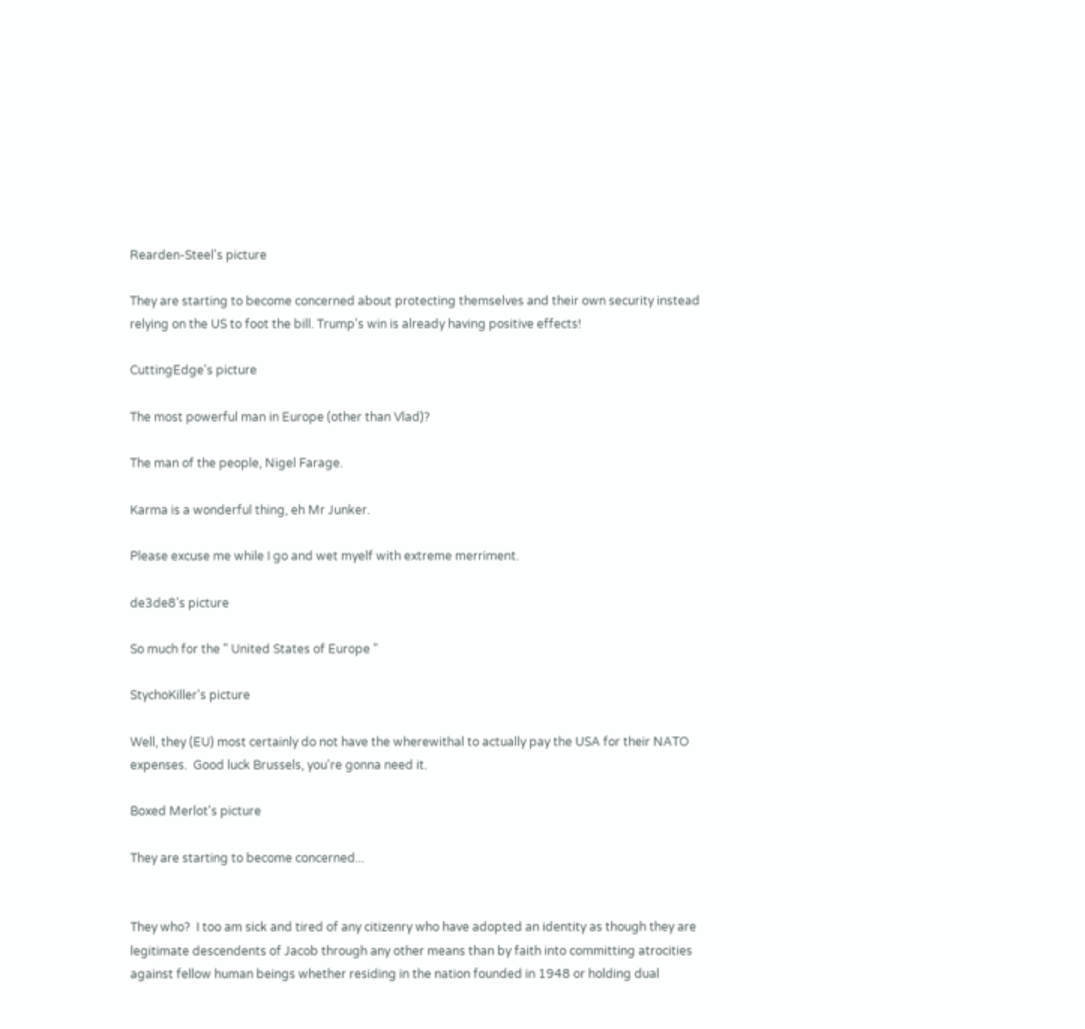Rearden-Steel's picture

They are starting to become concerned about protecting themselves and their own security instead relying on the US to foot the bill. Trump's win is already having positive effects!

CuttingEdge's picture

The most powerful man in Europe (other than Vlad)?

The man of the people, Nigel Farage.

Karma is a wonderful thing, eh Mr Junker.

Please excuse me while I go and wet myelf with extreme merriment.

de3de8's picture

So much for the " United States of Europe "

StychoKiller's picture

Well, they (EU) most certainly do not have the wherewithal to actually pay the USA for their NATO expenses.  Good luck Brussels, you're gonna need it.

Boxed Merlot's picture

They are starting to become concerned...


They who?  I too am sick and tired of any citizenry who have adopted an identity as though they are legitimate descendents of Jacob through any other means than by faith into committing atrocities against fellow human beings whether residing in the nation founded in 1948 or holding dual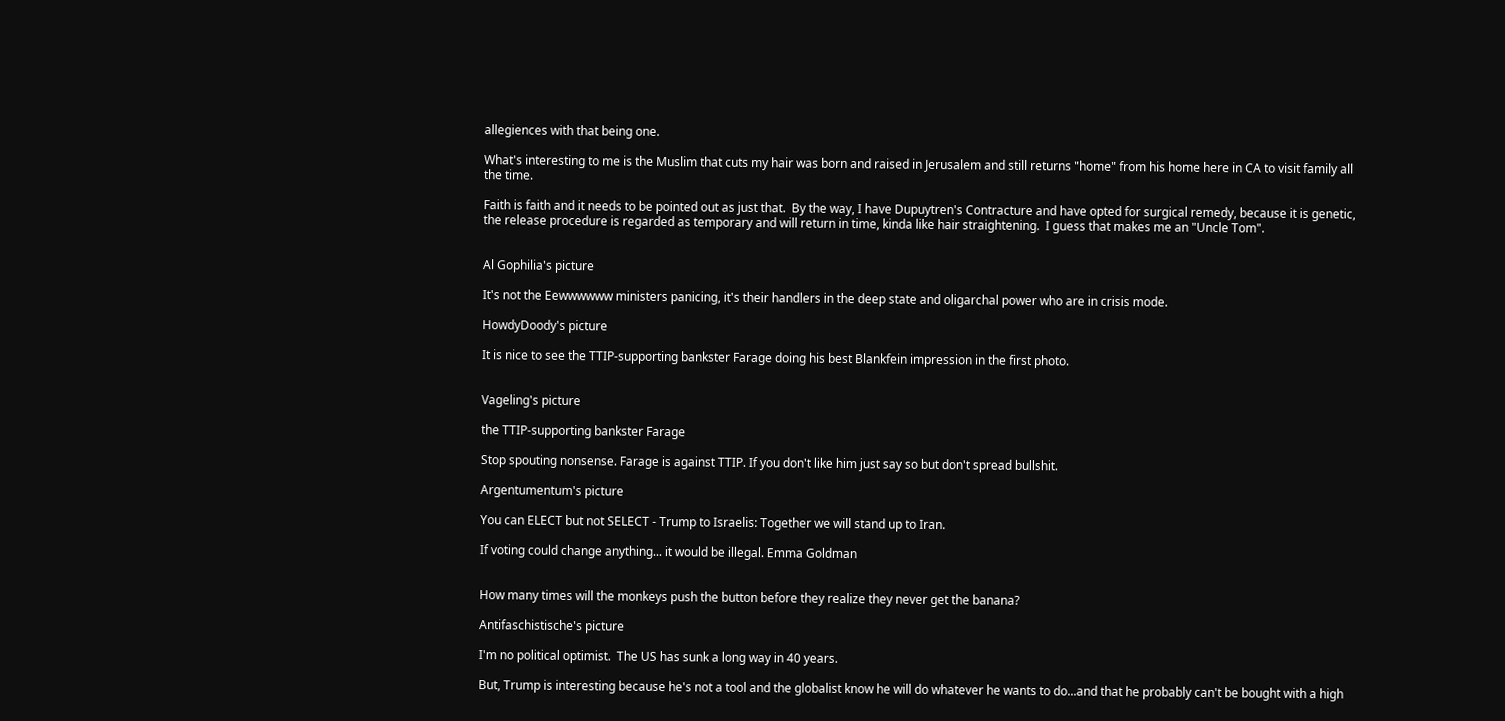allegiences with that being one.

What's interesting to me is the Muslim that cuts my hair was born and raised in Jerusalem and still returns "home" from his home here in CA to visit family all the time.

Faith is faith and it needs to be pointed out as just that.  By the way, I have Dupuytren's Contracture and have opted for surgical remedy, because it is genetic, the release procedure is regarded as temporary and will return in time, kinda like hair straightening.  I guess that makes me an "Uncle Tom".


Al Gophilia's picture

It's not the Eewwwwww ministers panicing, it's their handlers in the deep state and oligarchal power who are in crisis mode.

HowdyDoody's picture

It is nice to see the TTIP-supporting bankster Farage doing his best Blankfein impression in the first photo.


Vageling's picture

the TTIP-supporting bankster Farage

Stop spouting nonsense. Farage is against TTIP. If you don't like him just say so but don't spread bullshit.

Argentumentum's picture

You can ELECT but not SELECT - Trump to Israelis: Together we will stand up to Iran.

If voting could change anything... it would be illegal. Emma Goldman


How many times will the monkeys push the button before they realize they never get the banana?

Antifaschistische's picture

I'm no political optimist.  The US has sunk a long way in 40 years.

But, Trump is interesting because he's not a tool and the globalist know he will do whatever he wants to do...and that he probably can't be bought with a high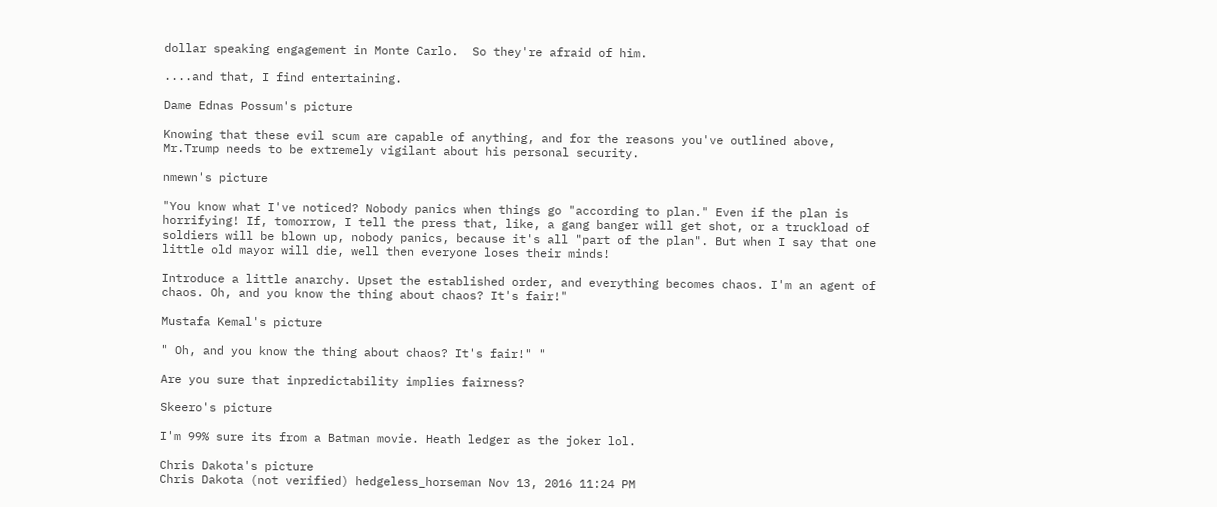dollar speaking engagement in Monte Carlo.  So they're afraid of him.

....and that, I find entertaining.

Dame Ednas Possum's picture

Knowing that these evil scum are capable of anything, and for the reasons you've outlined above, Mr.Trump needs to be extremely vigilant about his personal security.

nmewn's picture

"You know what I've noticed? Nobody panics when things go "according to plan." Even if the plan is horrifying! If, tomorrow, I tell the press that, like, a gang banger will get shot, or a truckload of soldiers will be blown up, nobody panics, because it's all "part of the plan". But when I say that one little old mayor will die, well then everyone loses their minds!

Introduce a little anarchy. Upset the established order, and everything becomes chaos. I'm an agent of chaos. Oh, and you know the thing about chaos? It's fair!"

Mustafa Kemal's picture

" Oh, and you know the thing about chaos? It's fair!" "

Are you sure that inpredictability implies fairness?

Skeero's picture

I'm 99% sure its from a Batman movie. Heath ledger as the joker lol.

Chris Dakota's picture
Chris Dakota (not verified) hedgeless_horseman Nov 13, 2016 11:24 PM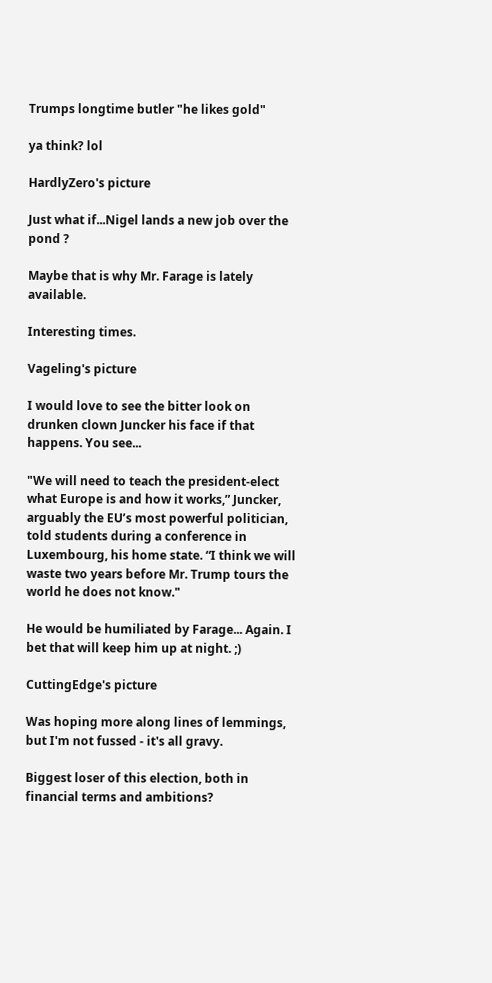Trumps longtime butler "he likes gold"

ya think? lol

HardlyZero's picture

Just what if...Nigel lands a new job over the pond ?

Maybe that is why Mr. Farage is lately available.

Interesting times.

Vageling's picture

I would love to see the bitter look on drunken clown Juncker his face if that happens. You see...

"We will need to teach the president-elect what Europe is and how it works,” Juncker, arguably the EU’s most powerful politician, told students during a conference in Luxembourg, his home state. “I think we will waste two years before Mr. Trump tours the world he does not know."

He would be humiliated by Farage... Again. I bet that will keep him up at night. ;)

CuttingEdge's picture

Was hoping more along lines of lemmings, but I'm not fussed - it's all gravy.

Biggest loser of this election, both in financial terms and ambitions?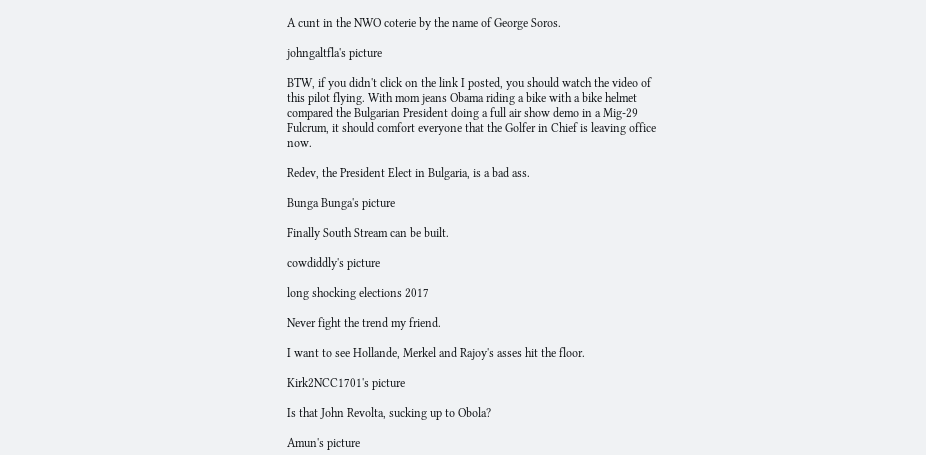A cunt in the NWO coterie by the name of George Soros.

johngaltfla's picture

BTW, if you didn't click on the link I posted, you should watch the video of this pilot flying. With mom jeans Obama riding a bike with a bike helmet compared the Bulgarian President doing a full air show demo in a Mig-29 Fulcrum, it should comfort everyone that the Golfer in Chief is leaving office now.

Redev, the President Elect in Bulgaria, is a bad ass.

Bunga Bunga's picture

Finally South Stream can be built.

cowdiddly's picture

long shocking elections 2017

Never fight the trend my friend.

I want to see Hollande, Merkel and Rajoy's asses hit the floor.

Kirk2NCC1701's picture

Is that John Revolta, sucking up to Obola?

Amun's picture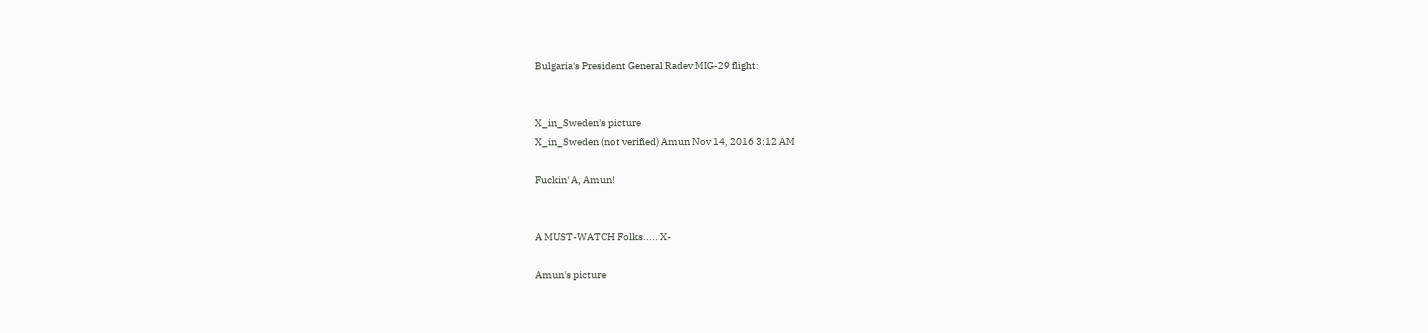Bulgaria's President General Radev MIG-29 flight:


X_in_Sweden's picture
X_in_Sweden (not verified) Amun Nov 14, 2016 3:12 AM

Fuckin' A, Amun!


A MUST-WATCH Folks..... X-

Amun's picture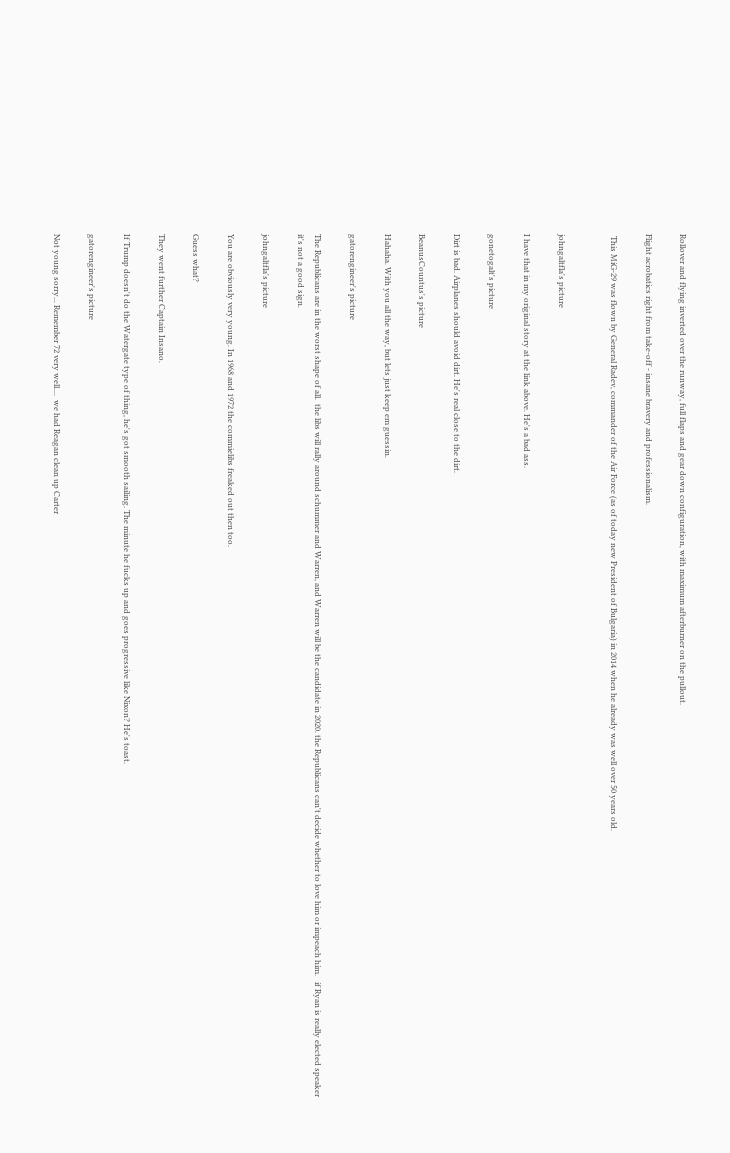Rollover and flying inverted over the runway, full flaps and gear down configuration, with maximum afterburner on the pullout.

Flight acrobatics right from take-off - insane bravery and professionalism.

 This MiG-29 was flown by General Radev, commander of the Air Force (as of today new President of Bulgaria) in 2014 when he already was well over 50 years old.


johngaltfla's picture

I have that in my original story at the link above. He's a bad ass.

gonetogalt's picture

Dirt is bad. Airplanes should avoid dirt. He's real close to the dirt.

BeanusCountus's picture

Hahaha. With you all the way, but lets just keep em guessin.

gatorengineer's picture

The Republicans are in the worst shape of all.  the libs will rally around schummer and Warren, and Warren will be the candidate in 2020. the Republicans can't decide whether to love him or impeach him.   if Ryan is really elected speaker it's not a good sign.

johngaltfla's picture

You are obviously very young. In 1968 and 1972 the commielibs freaked out then too.

Guess what?

They went further Captain Insano.

If Trump doesn't do the Watergate type of thing, he's got smooth sailing. The minute he fucks up and goes progressive like Nixon? He's toast.

gatorengineer's picture

Not young sorry... Remember 72 very well....  we had Reagan clean up Carter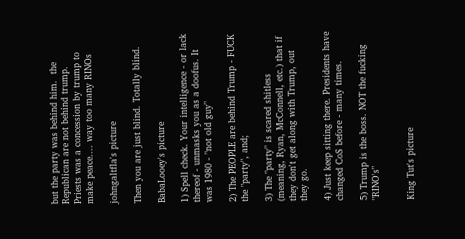but the party was behind him.  the Republican are not behind trump.  Priests was a concession by trump to make peace.... way too many RINOs

johngaltfla's picture

Then you are just blind. Totally blind.

BabaLooey's picture

1) Spell check. Your intelligence - or lack thereof - unmasks you as a doofus. It was 1980 - "not old guy"

2) The PEOPLE are behind Trump - FUCK the "party", and;

3) The "party" is scared shitless (meaning, Ryan, McConnell, etc.) that if they don't get along with Trump, out they go.

4) Just keep sitting there. Presidents have changed CoS before - many times.

5) Trump is the boss. NOT the fucking "RINO's"


King Tut's picture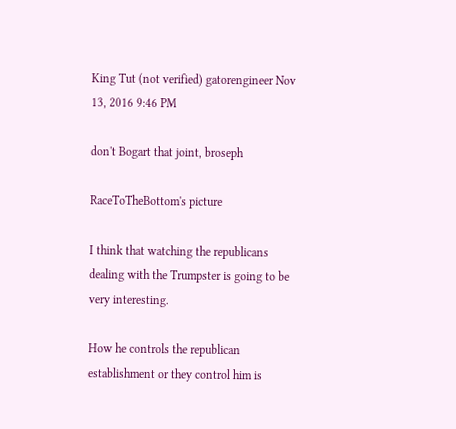King Tut (not verified) gatorengineer Nov 13, 2016 9:46 PM

don't Bogart that joint, broseph

RaceToTheBottom's picture

I think that watching the republicans dealing with the Trumpster is going to be very interesting.

How he controls the republican establishment or they control him is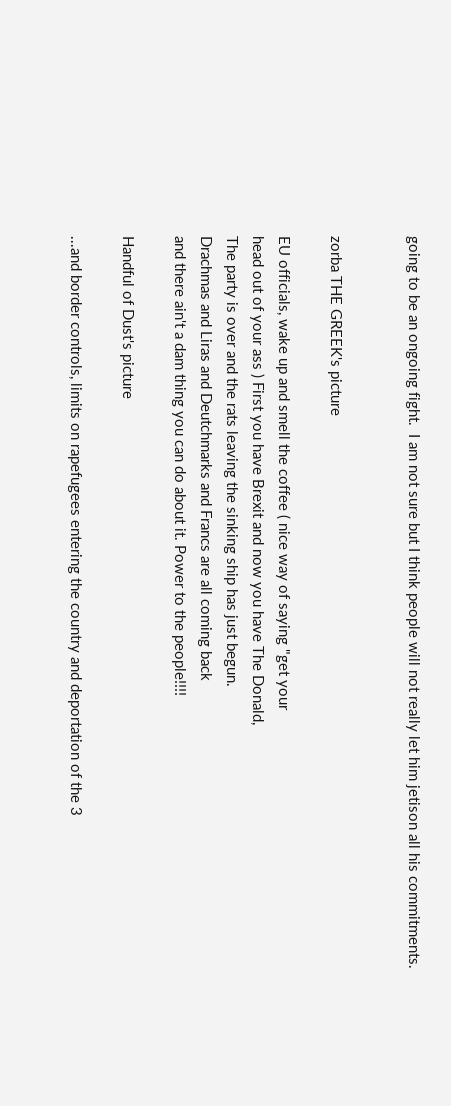going to be an ongoing fight.  I am not sure but I think people will not really let him jetison all his commitments.


zorba THE GREEK's picture

EU officials, wake up and smell the coffee ( nice way of saying "get your
head out of your ass ) First you have Brexit and now you have The Donald,
The party is over and the rats leaving the sinking ship has just begun.
Drachmas and Liras and Deutchmarks and Francs are all coming back
and there ain't a dam thing you can do about it. Power to the people!!!!

Handful of Dust's picture

...and border controls, limits on rapefugees entering the country and deportation of the 3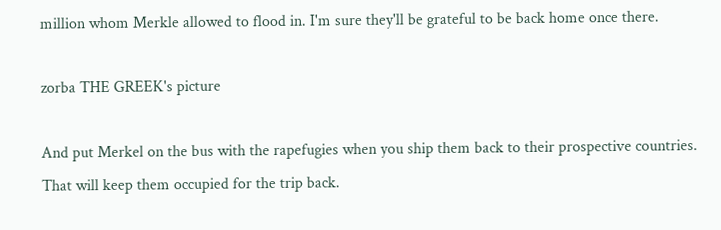million whom Merkle allowed to flood in. I'm sure they'll be grateful to be back home once there.

zorba THE GREEK's picture

And put Merkel on the bus with the rapefugies when you ship them back to their prospective countries. That will keep them occupied for the trip back.